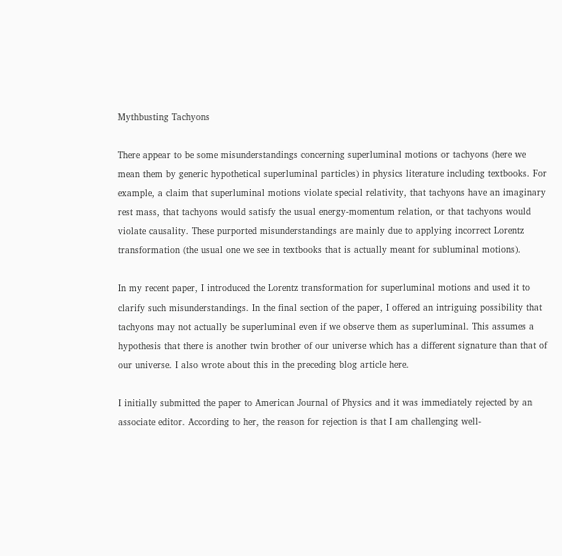Mythbusting Tachyons

There appear to be some misunderstandings concerning superluminal motions or tachyons (here we mean them by generic hypothetical superluminal particles) in physics literature including textbooks. For example, a claim that superluminal motions violate special relativity, that tachyons have an imaginary rest mass, that tachyons would satisfy the usual energy-momentum relation, or that tachyons would violate causality. These purported misunderstandings are mainly due to applying incorrect Lorentz transformation (the usual one we see in textbooks that is actually meant for subluminal motions).

In my recent paper, I introduced the Lorentz transformation for superluminal motions and used it to clarify such misunderstandings. In the final section of the paper, I offered an intriguing possibility that tachyons may not actually be superluminal even if we observe them as superluminal. This assumes a hypothesis that there is another twin brother of our universe which has a different signature than that of our universe. I also wrote about this in the preceding blog article here.

I initially submitted the paper to American Journal of Physics and it was immediately rejected by an associate editor. According to her, the reason for rejection is that I am challenging well-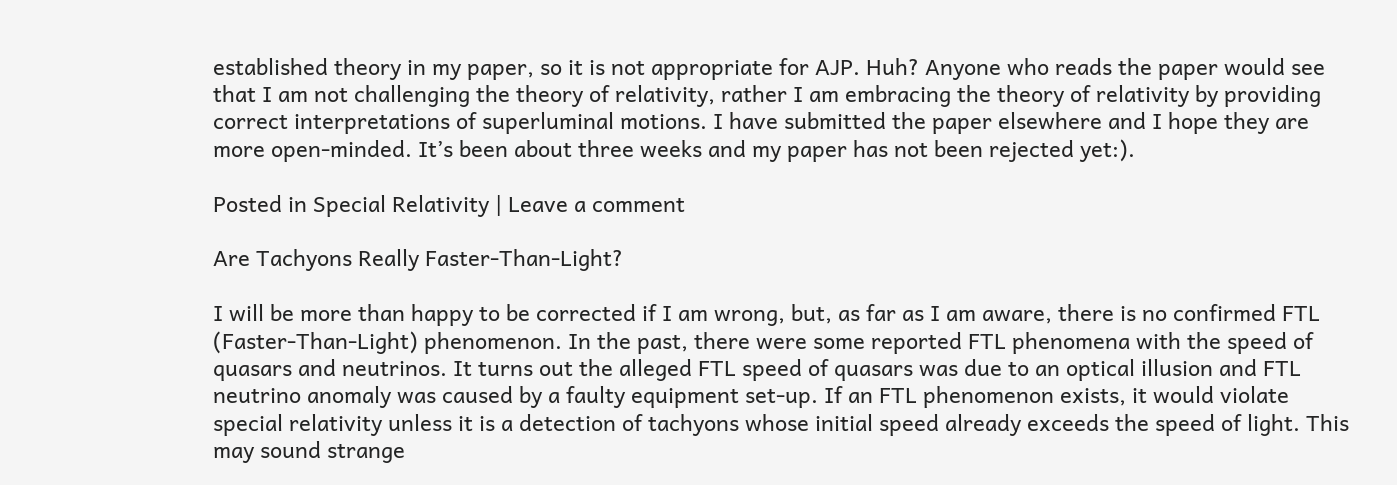established theory in my paper, so it is not appropriate for AJP. Huh? Anyone who reads the paper would see that I am not challenging the theory of relativity, rather I am embracing the theory of relativity by providing correct interpretations of superluminal motions. I have submitted the paper elsewhere and I hope they are more open-minded. It’s been about three weeks and my paper has not been rejected yet:).

Posted in Special Relativity | Leave a comment

Are Tachyons Really Faster-Than-Light?

I will be more than happy to be corrected if I am wrong, but, as far as I am aware, there is no confirmed FTL (Faster-Than-Light) phenomenon. In the past, there were some reported FTL phenomena with the speed of quasars and neutrinos. It turns out the alleged FTL speed of quasars was due to an optical illusion and FTL neutrino anomaly was caused by a faulty equipment set-up. If an FTL phenomenon exists, it would violate special relativity unless it is a detection of tachyons whose initial speed already exceeds the speed of light. This may sound strange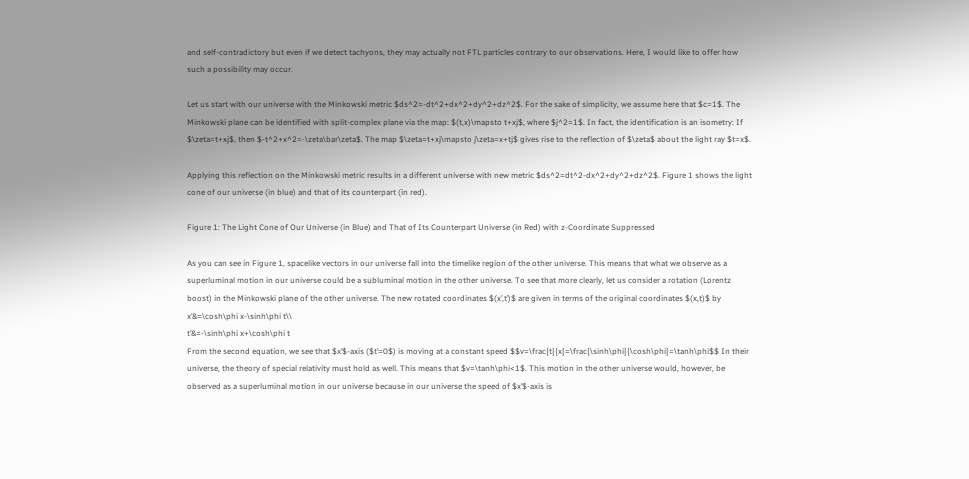and self-contradictory but even if we detect tachyons, they may actually not FTL particles contrary to our observations. Here, I would like to offer how such a possibility may occur.

Let us start with our universe with the Minkowski metric $ds^2=-dt^2+dx^2+dy^2+dz^2$. For the sake of simplicity, we assume here that $c=1$. The Minkowski plane can be identified with split-complex plane via the map: $(t,x)\mapsto t+xj$, where $j^2=1$. In fact, the identification is an isometry: If $\zeta=t+xj$, then $-t^2+x^2=-\zeta\bar\zeta$. The map $\zeta=t+xj\mapsto j\zeta=x+tj$ gives rise to the reflection of $\zeta$ about the light ray $t=x$.

Applying this reflection on the Minkowski metric results in a different universe with new metric $ds^2=dt^2-dx^2+dy^2+dz^2$. Figure 1 shows the light cone of our universe (in blue) and that of its counterpart (in red).

Figure 1: The Light Cone of Our Universe (in Blue) and That of Its Counterpart Universe (in Red) with z-Coordinate Suppressed

As you can see in Figure 1, spacelike vectors in our universe fall into the timelike region of the other universe. This means that what we observe as a superluminal motion in our universe could be a subluminal motion in the other universe. To see that more clearly, let us consider a rotation (Lorentz boost) in the Minkowski plane of the other universe. The new rotated coordinates $(x’,t’)$ are given in terms of the original coordinates $(x,t)$ by
x’&=\cosh\phi x-\sinh\phi t\\
t’&=-\sinh\phi x+\cosh\phi t
From the second equation, we see that $x’$-axis ($t’=0$) is moving at a constant speed $$v=\frac{t}{x}=\frac{\sinh\phi}{\cosh\phi}=\tanh\phi$$ In their universe, the theory of special relativity must hold as well. This means that $v=\tanh\phi<1$. This motion in the other universe would, however, be observed as a superluminal motion in our universe because in our universe the speed of $x’$-axis is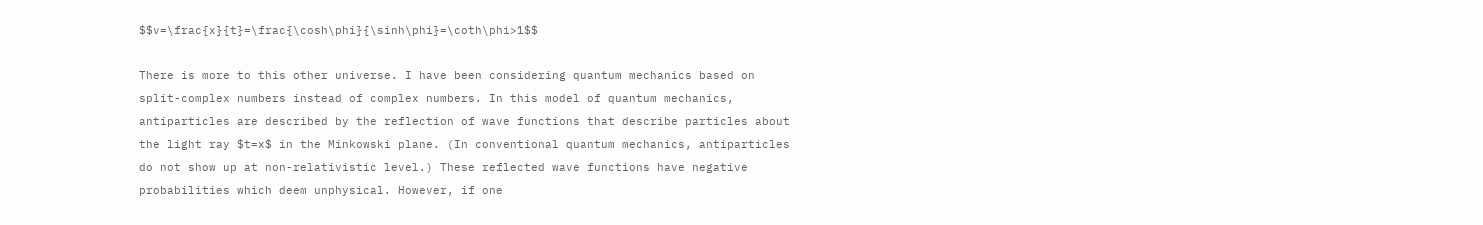$$v=\frac{x}{t}=\frac{\cosh\phi}{\sinh\phi}=\coth\phi>1$$

There is more to this other universe. I have been considering quantum mechanics based on split-complex numbers instead of complex numbers. In this model of quantum mechanics, antiparticles are described by the reflection of wave functions that describe particles about the light ray $t=x$ in the Minkowski plane. (In conventional quantum mechanics, antiparticles do not show up at non-relativistic level.) These reflected wave functions have negative probabilities which deem unphysical. However, if one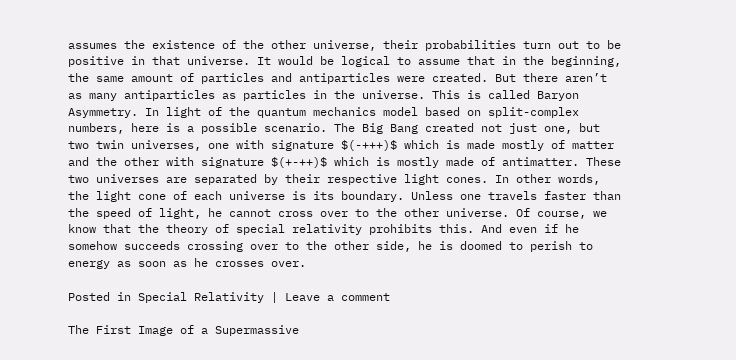assumes the existence of the other universe, their probabilities turn out to be positive in that universe. It would be logical to assume that in the beginning, the same amount of particles and antiparticles were created. But there aren’t as many antiparticles as particles in the universe. This is called Baryon Asymmetry. In light of the quantum mechanics model based on split-complex numbers, here is a possible scenario. The Big Bang created not just one, but two twin universes, one with signature $(-+++)$ which is made mostly of matter and the other with signature $(+-++)$ which is mostly made of antimatter. These two universes are separated by their respective light cones. In other words, the light cone of each universe is its boundary. Unless one travels faster than the speed of light, he cannot cross over to the other universe. Of course, we know that the theory of special relativity prohibits this. And even if he somehow succeeds crossing over to the other side, he is doomed to perish to energy as soon as he crosses over.

Posted in Special Relativity | Leave a comment

The First Image of a Supermassive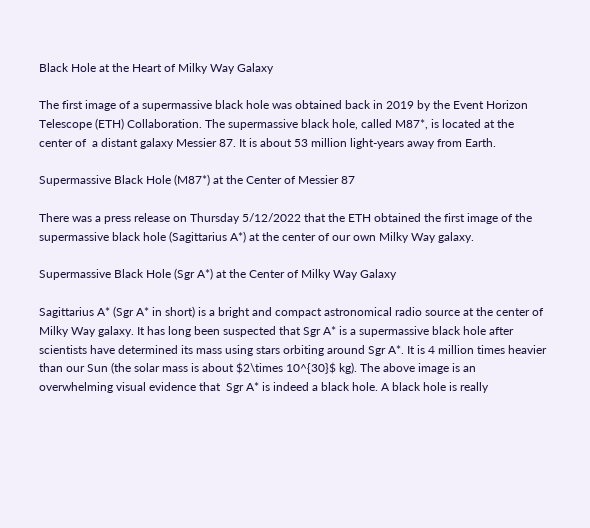Black Hole at the Heart of Milky Way Galaxy

The first image of a supermassive black hole was obtained back in 2019 by the Event Horizon Telescope (ETH) Collaboration. The supermassive black hole, called M87*, is located at the center of  a distant galaxy Messier 87. It is about 53 million light-years away from Earth.

Supermassive Black Hole (M87*) at the Center of Messier 87

There was a press release on Thursday 5/12/2022 that the ETH obtained the first image of the supermassive black hole (Sagittarius A*) at the center of our own Milky Way galaxy.

Supermassive Black Hole (Sgr A*) at the Center of Milky Way Galaxy

Sagittarius A* (Sgr A* in short) is a bright and compact astronomical radio source at the center of Milky Way galaxy. It has long been suspected that Sgr A* is a supermassive black hole after scientists have determined its mass using stars orbiting around Sgr A*. It is 4 million times heavier than our Sun (the solar mass is about $2\times 10^{30}$ kg). The above image is an overwhelming visual evidence that  Sgr A* is indeed a black hole. A black hole is really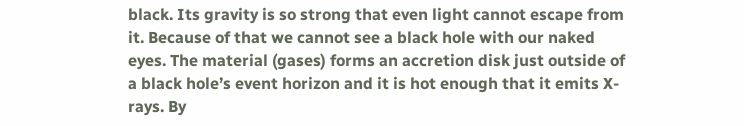black. Its gravity is so strong that even light cannot escape from it. Because of that we cannot see a black hole with our naked eyes. The material (gases) forms an accretion disk just outside of a black hole’s event horizon and it is hot enough that it emits X-rays. By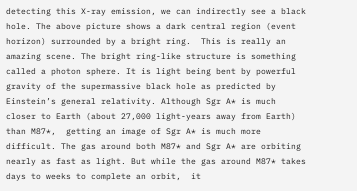detecting this X-ray emission, we can indirectly see a black hole. The above picture shows a dark central region (event horizon) surrounded by a bright ring.  This is really an amazing scene. The bright ring-like structure is something called a photon sphere. It is light being bent by powerful gravity of the supermassive black hole as predicted by Einstein’s general relativity. Although Sgr A* is much closer to Earth (about 27,000 light-years away from Earth) than M87*,  getting an image of Sgr A* is much more difficult. The gas around both M87* and Sgr A* are orbiting nearly as fast as light. But while the gas around M87* takes days to weeks to complete an orbit,  it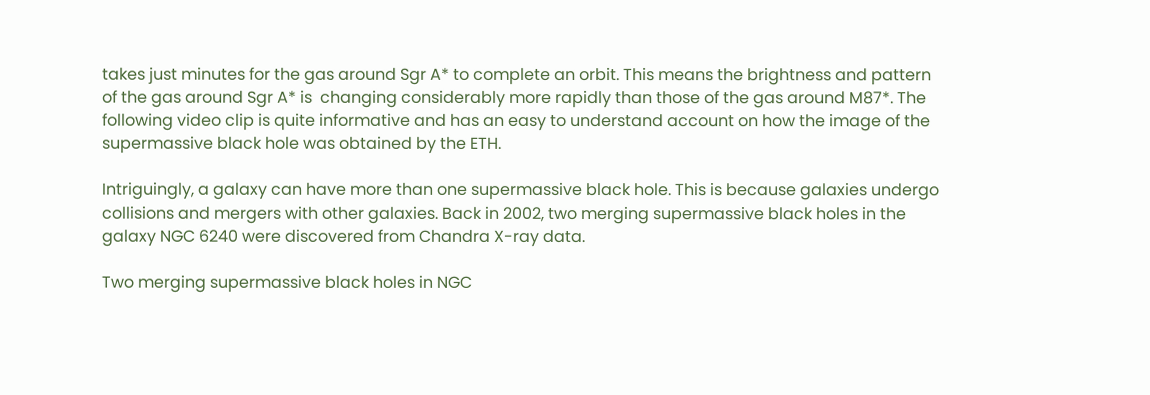takes just minutes for the gas around Sgr A* to complete an orbit. This means the brightness and pattern of the gas around Sgr A* is  changing considerably more rapidly than those of the gas around M87*. The following video clip is quite informative and has an easy to understand account on how the image of the supermassive black hole was obtained by the ETH.

Intriguingly, a galaxy can have more than one supermassive black hole. This is because galaxies undergo collisions and mergers with other galaxies. Back in 2002, two merging supermassive black holes in the galaxy NGC 6240 were discovered from Chandra X-ray data.

Two merging supermassive black holes in NGC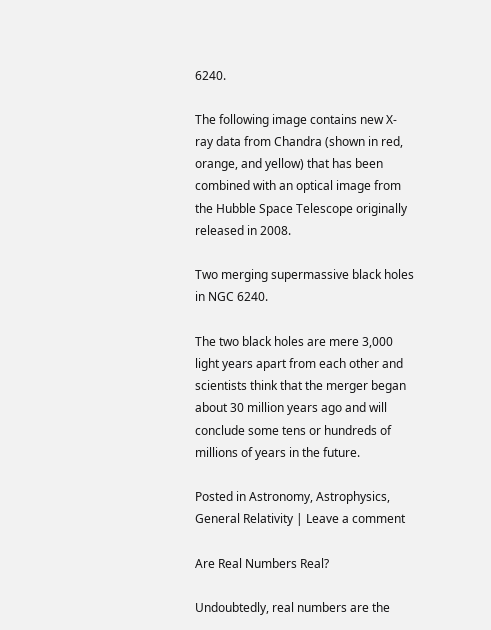6240.

The following image contains new X-ray data from Chandra (shown in red, orange, and yellow) that has been combined with an optical image from the Hubble Space Telescope originally released in 2008.

Two merging supermassive black holes in NGC 6240.

The two black holes are mere 3,000 light years apart from each other and scientists think that the merger began about 30 million years ago and will conclude some tens or hundreds of millions of years in the future.

Posted in Astronomy, Astrophysics, General Relativity | Leave a comment

Are Real Numbers Real?

Undoubtedly, real numbers are the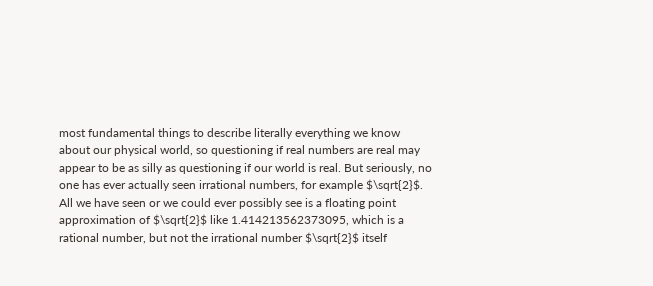most fundamental things to describe literally everything we know about our physical world, so questioning if real numbers are real may appear to be as silly as questioning if our world is real. But seriously, no one has ever actually seen irrational numbers, for example $\sqrt{2}$. All we have seen or we could ever possibly see is a floating point approximation of $\sqrt{2}$ like 1.414213562373095, which is a rational number, but not the irrational number $\sqrt{2}$ itself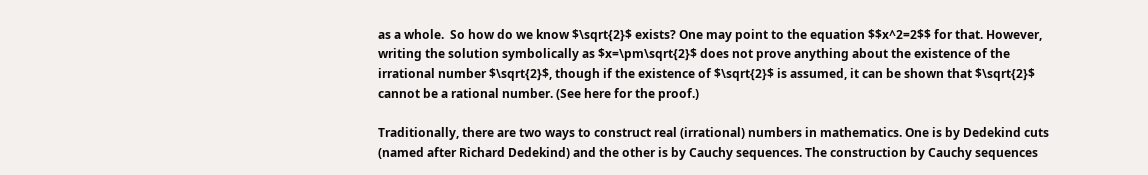as a whole.  So how do we know $\sqrt{2}$ exists? One may point to the equation $$x^2=2$$ for that. However, writing the solution symbolically as $x=\pm\sqrt{2}$ does not prove anything about the existence of the irrational number $\sqrt{2}$, though if the existence of $\sqrt{2}$ is assumed, it can be shown that $\sqrt{2}$ cannot be a rational number. (See here for the proof.)

Traditionally, there are two ways to construct real (irrational) numbers in mathematics. One is by Dedekind cuts (named after Richard Dedekind) and the other is by Cauchy sequences. The construction by Cauchy sequences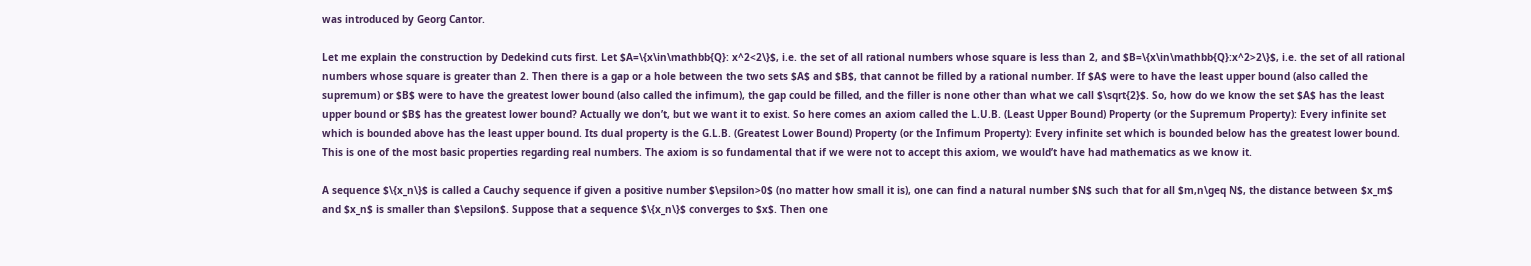was introduced by Georg Cantor.

Let me explain the construction by Dedekind cuts first. Let $A=\{x\in\mathbb{Q}: x^2<2\}$, i.e. the set of all rational numbers whose square is less than 2, and $B=\{x\in\mathbb{Q}:x^2>2\}$, i.e. the set of all rational numbers whose square is greater than 2. Then there is a gap or a hole between the two sets $A$ and $B$, that cannot be filled by a rational number. If $A$ were to have the least upper bound (also called the supremum) or $B$ were to have the greatest lower bound (also called the infimum), the gap could be filled, and the filler is none other than what we call $\sqrt{2}$. So, how do we know the set $A$ has the least upper bound or $B$ has the greatest lower bound? Actually we don’t, but we want it to exist. So here comes an axiom called the L.U.B. (Least Upper Bound) Property (or the Supremum Property): Every infinite set which is bounded above has the least upper bound. Its dual property is the G.L.B. (Greatest Lower Bound) Property (or the Infimum Property): Every infinite set which is bounded below has the greatest lower bound. This is one of the most basic properties regarding real numbers. The axiom is so fundamental that if we were not to accept this axiom, we would’t have had mathematics as we know it.

A sequence $\{x_n\}$ is called a Cauchy sequence if given a positive number $\epsilon>0$ (no matter how small it is), one can find a natural number $N$ such that for all $m,n\geq N$, the distance between $x_m$ and $x_n$ is smaller than $\epsilon$. Suppose that a sequence $\{x_n\}$ converges to $x$. Then one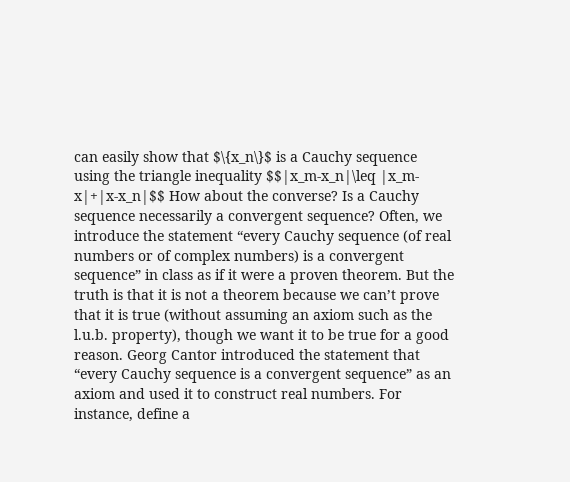can easily show that $\{x_n\}$ is a Cauchy sequence using the triangle inequality $$|x_m-x_n|\leq |x_m-x|+|x-x_n|$$ How about the converse? Is a Cauchy sequence necessarily a convergent sequence? Often, we introduce the statement “every Cauchy sequence (of real numbers or of complex numbers) is a convergent sequence” in class as if it were a proven theorem. But the truth is that it is not a theorem because we can’t prove that it is true (without assuming an axiom such as the l.u.b. property), though we want it to be true for a good reason. Georg Cantor introduced the statement that “every Cauchy sequence is a convergent sequence” as an axiom and used it to construct real numbers. For instance, define a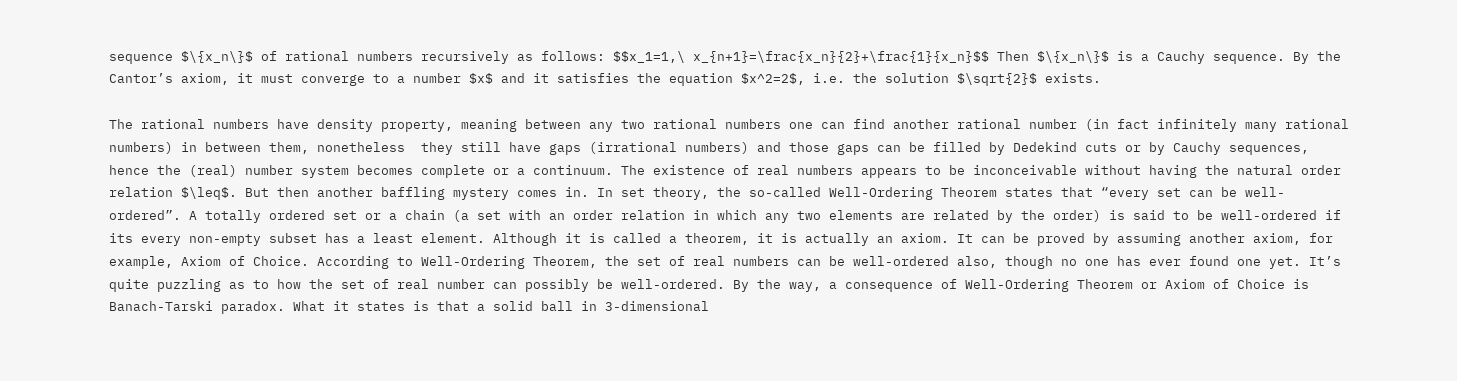sequence $\{x_n\}$ of rational numbers recursively as follows: $$x_1=1,\ x_{n+1}=\frac{x_n}{2}+\frac{1}{x_n}$$ Then $\{x_n\}$ is a Cauchy sequence. By the Cantor’s axiom, it must converge to a number $x$ and it satisfies the equation $x^2=2$, i.e. the solution $\sqrt{2}$ exists.

The rational numbers have density property, meaning between any two rational numbers one can find another rational number (in fact infinitely many rational numbers) in between them, nonetheless  they still have gaps (irrational numbers) and those gaps can be filled by Dedekind cuts or by Cauchy sequences, hence the (real) number system becomes complete or a continuum. The existence of real numbers appears to be inconceivable without having the natural order relation $\leq$. But then another baffling mystery comes in. In set theory, the so-called Well-Ordering Theorem states that “every set can be well-ordered”. A totally ordered set or a chain (a set with an order relation in which any two elements are related by the order) is said to be well-ordered if its every non-empty subset has a least element. Although it is called a theorem, it is actually an axiom. It can be proved by assuming another axiom, for example, Axiom of Choice. According to Well-Ordering Theorem, the set of real numbers can be well-ordered also, though no one has ever found one yet. It’s quite puzzling as to how the set of real number can possibly be well-ordered. By the way, a consequence of Well-Ordering Theorem or Axiom of Choice is Banach-Tarski paradox. What it states is that a solid ball in 3-dimensional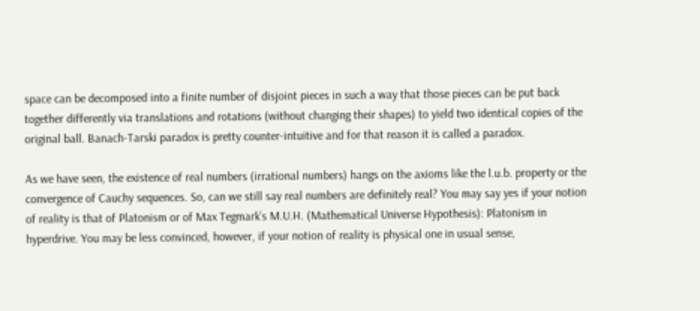space can be decomposed into a finite number of disjoint pieces in such a way that those pieces can be put back together differently via translations and rotations (without changing their shapes) to yield two identical copies of the original ball. Banach-Tarski paradox is pretty counter-intuitive and for that reason it is called a paradox.

As we have seen, the existence of real numbers (irrational numbers) hangs on the axioms like the l.u.b. property or the convergence of Cauchy sequences. So, can we still say real numbers are definitely real? You may say yes if your notion of reality is that of Platonism or of Max Tegmark’s M.U.H. (Mathematical Universe Hypothesis): Platonism in hyperdrive. You may be less convinced, however, if your notion of reality is physical one in usual sense,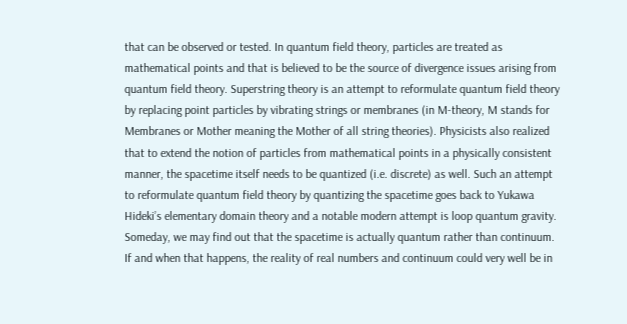that can be observed or tested. In quantum field theory, particles are treated as mathematical points and that is believed to be the source of divergence issues arising from quantum field theory. Superstring theory is an attempt to reformulate quantum field theory by replacing point particles by vibrating strings or membranes (in M-theory, M stands for Membranes or Mother meaning the Mother of all string theories). Physicists also realized that to extend the notion of particles from mathematical points in a physically consistent manner, the spacetime itself needs to be quantized (i.e. discrete) as well. Such an attempt to reformulate quantum field theory by quantizing the spacetime goes back to Yukawa Hideki’s elementary domain theory and a notable modern attempt is loop quantum gravity. Someday, we may find out that the spacetime is actually quantum rather than continuum. If and when that happens, the reality of real numbers and continuum could very well be in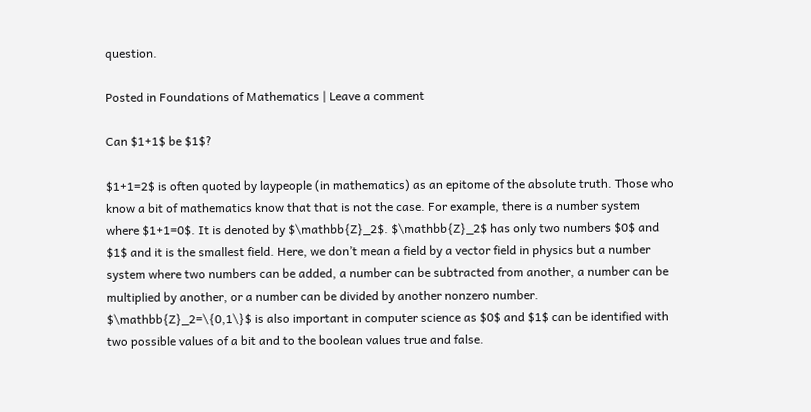question.

Posted in Foundations of Mathematics | Leave a comment

Can $1+1$ be $1$?

$1+1=2$ is often quoted by laypeople (in mathematics) as an epitome of the absolute truth. Those who know a bit of mathematics know that that is not the case. For example, there is a number system where $1+1=0$. It is denoted by $\mathbb{Z}_2$. $\mathbb{Z}_2$ has only two numbers $0$ and $1$ and it is the smallest field. Here, we don’t mean a field by a vector field in physics but a number system where two numbers can be added, a number can be subtracted from another, a number can be multiplied by another, or a number can be divided by another nonzero number. $\mathbb{Z}_2=\{0,1\}$ is also important in computer science as $0$ and $1$ can be identified with two possible values of a bit and to the boolean values true and false.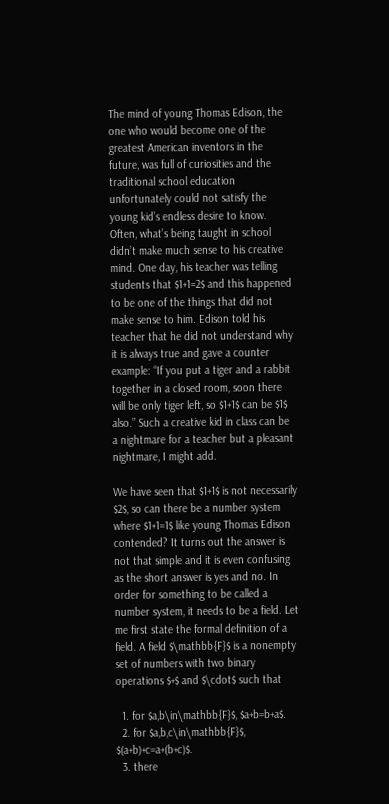The mind of young Thomas Edison, the one who would become one of the greatest American inventors in the future, was full of curiosities and the traditional school education unfortunately could not satisfy the young kid’s endless desire to know. Often, what’s being taught in school didn’t make much sense to his creative mind. One day, his teacher was telling students that $1+1=2$ and this happened to be one of the things that did not make sense to him. Edison told his teacher that he did not understand why it is always true and gave a counter example: “If you put a tiger and a rabbit together in a closed room, soon there will be only tiger left, so $1+1$ can be $1$ also.” Such a creative kid in class can be a nightmare for a teacher but a pleasant nightmare, I might add.

We have seen that $1+1$ is not necessarily $2$, so can there be a number system where $1+1=1$ like young Thomas Edison contended? It turns out the answer is not that simple and it is even confusing as the short answer is yes and no. In order for something to be called a number system, it needs to be a field. Let me first state the formal definition of a field. A field $\mathbb{F}$ is a nonempty set of numbers with two binary operations $+$ and $\cdot$ such that

  1. for $a,b\in\mathbb{F}$, $a+b=b+a$.
  2. for $a,b,c\in\mathbb{F}$, $(a+b)+c=a+(b+c)$.
  3. there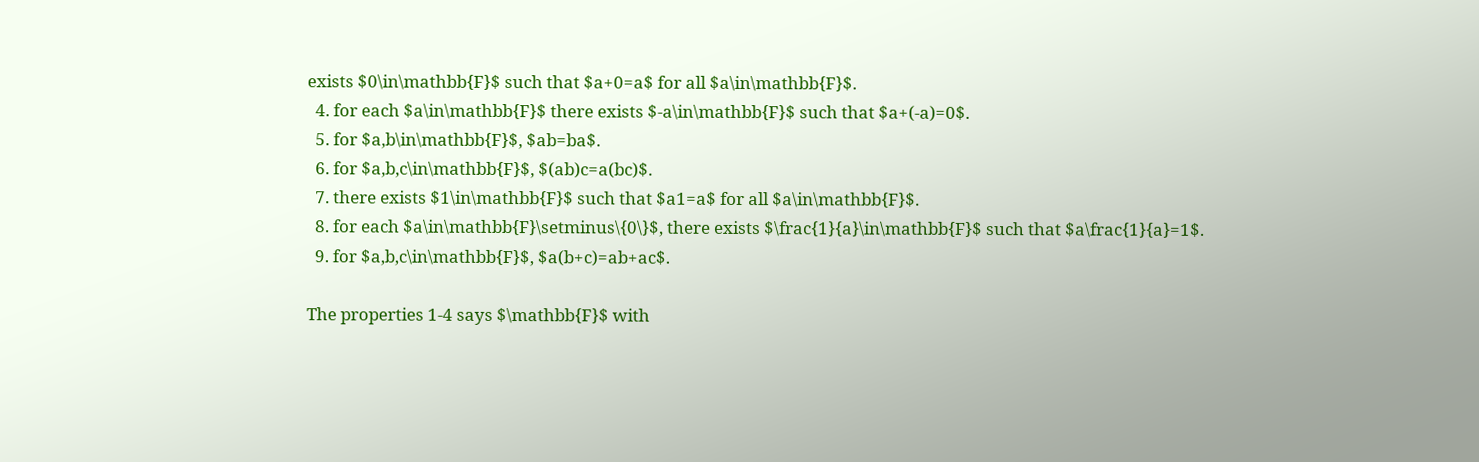exists $0\in\mathbb{F}$ such that $a+0=a$ for all $a\in\mathbb{F}$.
  4. for each $a\in\mathbb{F}$ there exists $-a\in\mathbb{F}$ such that $a+(-a)=0$.
  5. for $a,b\in\mathbb{F}$, $ab=ba$.
  6. for $a,b,c\in\mathbb{F}$, $(ab)c=a(bc)$.
  7. there exists $1\in\mathbb{F}$ such that $a1=a$ for all $a\in\mathbb{F}$.
  8. for each $a\in\mathbb{F}\setminus\{0\}$, there exists $\frac{1}{a}\in\mathbb{F}$ such that $a\frac{1}{a}=1$.
  9. for $a,b,c\in\mathbb{F}$, $a(b+c)=ab+ac$.

The properties 1-4 says $\mathbb{F}$ with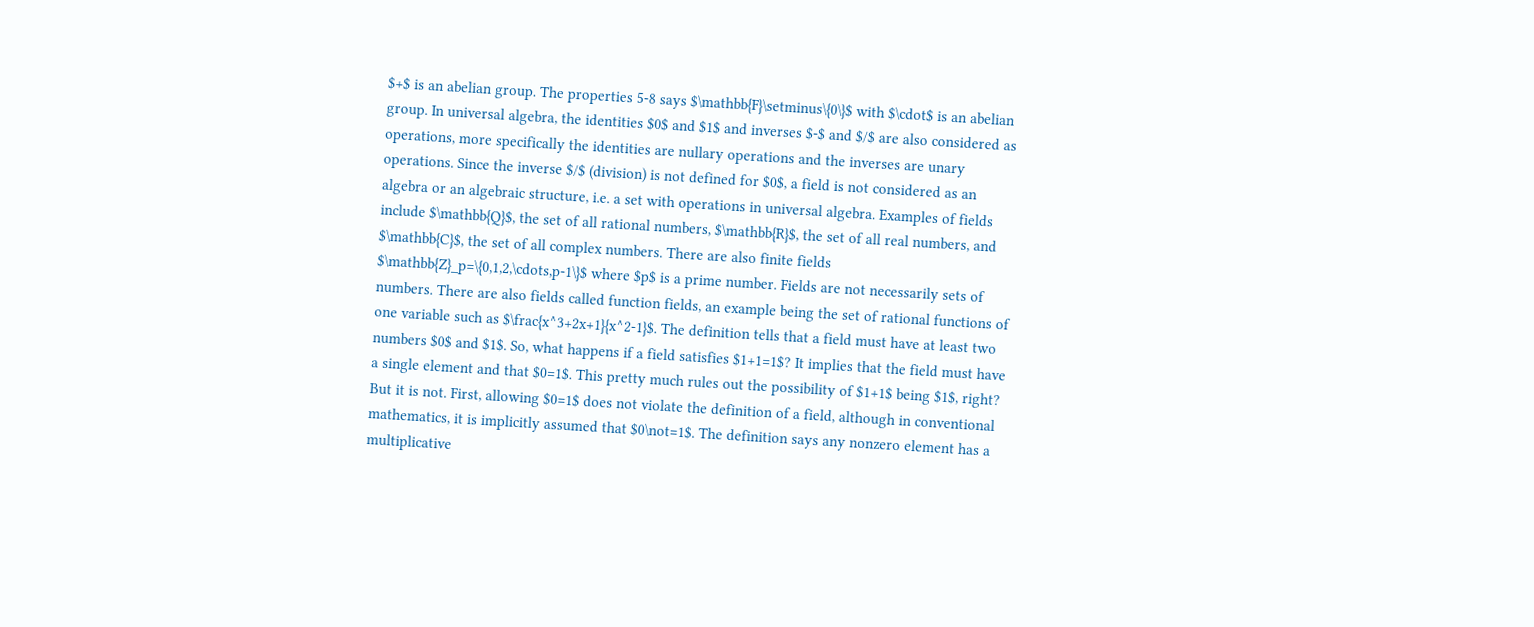$+$ is an abelian group. The properties 5-8 says $\mathbb{F}\setminus\{0\}$ with $\cdot$ is an abelian group. In universal algebra, the identities $0$ and $1$ and inverses $-$ and $/$ are also considered as operations, more specifically the identities are nullary operations and the inverses are unary operations. Since the inverse $/$ (division) is not defined for $0$, a field is not considered as an algebra or an algebraic structure, i.e. a set with operations in universal algebra. Examples of fields include $\mathbb{Q}$, the set of all rational numbers, $\mathbb{R}$, the set of all real numbers, and $\mathbb{C}$, the set of all complex numbers. There are also finite fields $\mathbb{Z}_p=\{0,1,2,\cdots,p-1\}$ where $p$ is a prime number. Fields are not necessarily sets of numbers. There are also fields called function fields, an example being the set of rational functions of one variable such as $\frac{x^3+2x+1}{x^2-1}$. The definition tells that a field must have at least two numbers $0$ and $1$. So, what happens if a field satisfies $1+1=1$? It implies that the field must have a single element and that $0=1$. This pretty much rules out the possibility of $1+1$ being $1$, right? But it is not. First, allowing $0=1$ does not violate the definition of a field, although in conventional mathematics, it is implicitly assumed that $0\not=1$. The definition says any nonzero element has a multiplicative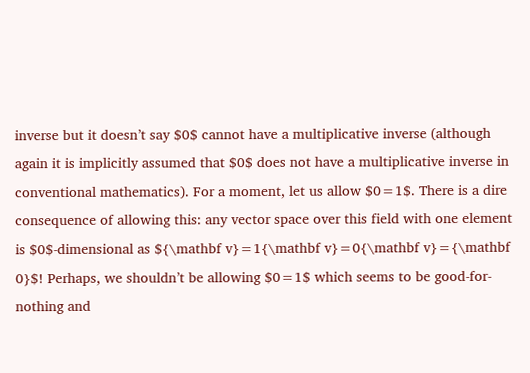inverse but it doesn’t say $0$ cannot have a multiplicative inverse (although again it is implicitly assumed that $0$ does not have a multiplicative inverse in conventional mathematics). For a moment, let us allow $0=1$. There is a dire consequence of allowing this: any vector space over this field with one element is $0$-dimensional as ${\mathbf v}=1{\mathbf v}=0{\mathbf v}={\mathbf 0}$! Perhaps, we shouldn’t be allowing $0=1$ which seems to be good-for-nothing and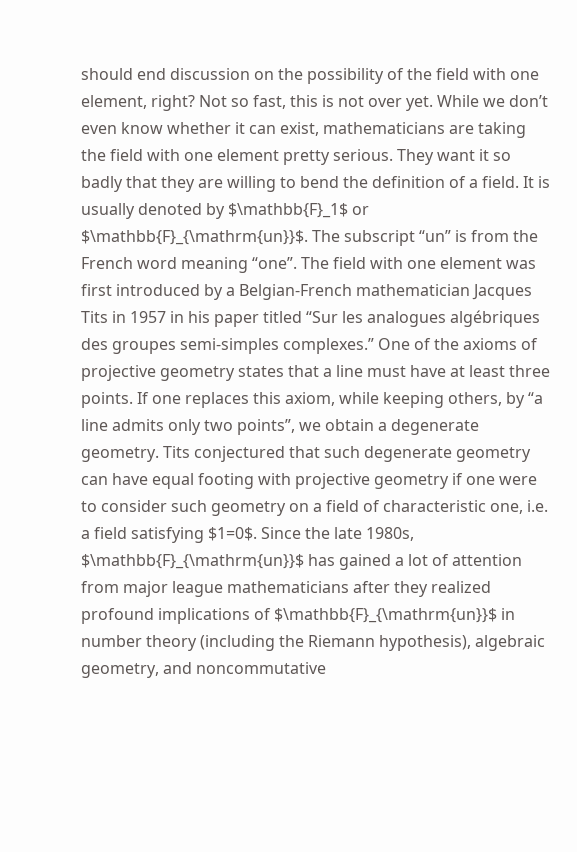should end discussion on the possibility of the field with one element, right? Not so fast, this is not over yet. While we don’t even know whether it can exist, mathematicians are taking the field with one element pretty serious. They want it so badly that they are willing to bend the definition of a field. It is usually denoted by $\mathbb{F}_1$ or $\mathbb{F}_{\mathrm{un}}$. The subscript “un” is from the French word meaning “one”. The field with one element was first introduced by a Belgian-French mathematician Jacques Tits in 1957 in his paper titled “Sur les analogues algébriques des groupes semi-simples complexes.” One of the axioms of projective geometry states that a line must have at least three points. If one replaces this axiom, while keeping others, by “a line admits only two points”, we obtain a degenerate geometry. Tits conjectured that such degenerate geometry can have equal footing with projective geometry if one were to consider such geometry on a field of characteristic one, i.e. a field satisfying $1=0$. Since the late 1980s, $\mathbb{F}_{\mathrm{un}}$ has gained a lot of attention from major league mathematicians after they realized profound implications of $\mathbb{F}_{\mathrm{un}}$ in number theory (including the Riemann hypothesis), algebraic geometry, and noncommutative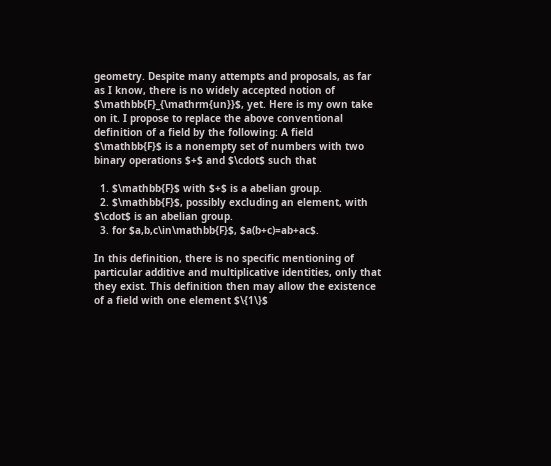geometry. Despite many attempts and proposals, as far as I know, there is no widely accepted notion of $\mathbb{F}_{\mathrm{un}}$, yet. Here is my own take on it. I propose to replace the above conventional definition of a field by the following: A field $\mathbb{F}$ is a nonempty set of numbers with two binary operations $+$ and $\cdot$ such that

  1. $\mathbb{F}$ with $+$ is a abelian group.
  2. $\mathbb{F}$, possibly excluding an element, with $\cdot$ is an abelian group.
  3. for $a,b,c\in\mathbb{F}$, $a(b+c)=ab+ac$.

In this definition, there is no specific mentioning of particular additive and multiplicative identities, only that they exist. This definition then may allow the existence of a field with one element $\{1\}$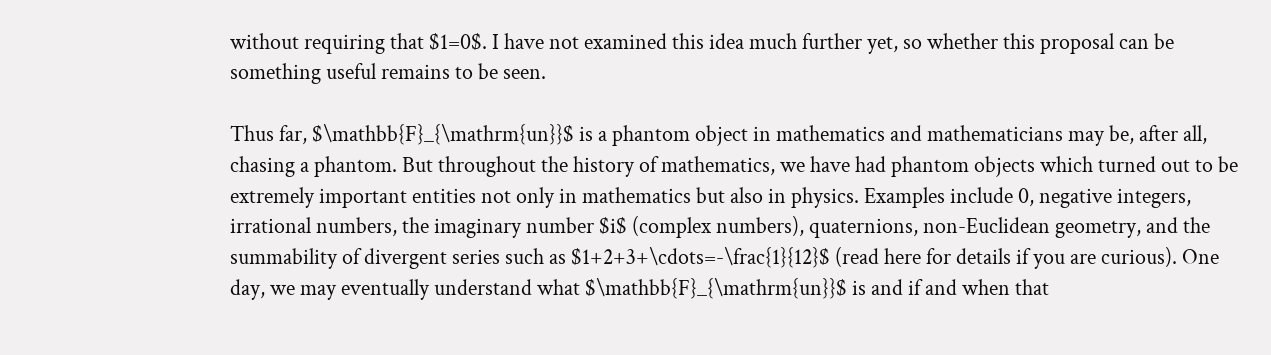without requiring that $1=0$. I have not examined this idea much further yet, so whether this proposal can be something useful remains to be seen.

Thus far, $\mathbb{F}_{\mathrm{un}}$ is a phantom object in mathematics and mathematicians may be, after all, chasing a phantom. But throughout the history of mathematics, we have had phantom objects which turned out to be extremely important entities not only in mathematics but also in physics. Examples include 0, negative integers, irrational numbers, the imaginary number $i$ (complex numbers), quaternions, non-Euclidean geometry, and the summability of divergent series such as $1+2+3+\cdots=-\frac{1}{12}$ (read here for details if you are curious). One day, we may eventually understand what $\mathbb{F}_{\mathrm{un}}$ is and if and when that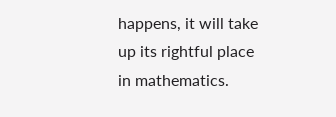happens, it will take up its rightful place in mathematics.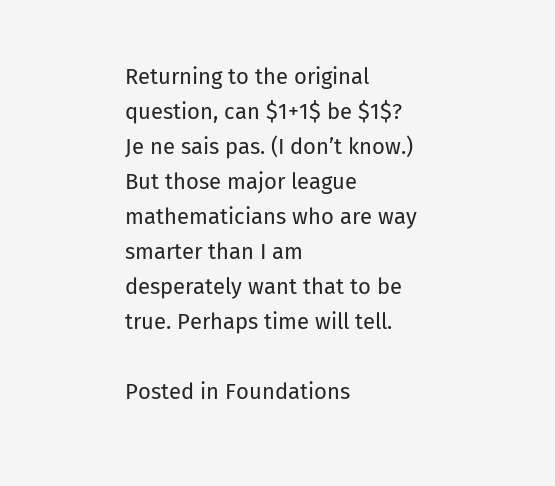Returning to the original question, can $1+1$ be $1$? Je ne sais pas. (I don’t know.) But those major league mathematicians who are way smarter than I am desperately want that to be true. Perhaps time will tell.

Posted in Foundations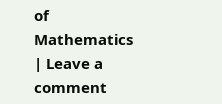of Mathematics | Leave a comment